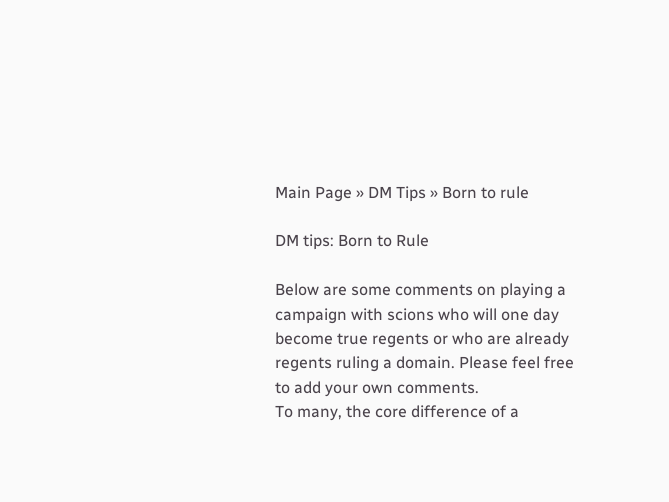Main Page » DM Tips » Born to rule

DM tips: Born to Rule

Below are some comments on playing a campaign with scions who will one day become true regents or who are already regents ruling a domain. Please feel free to add your own comments.
To many, the core difference of a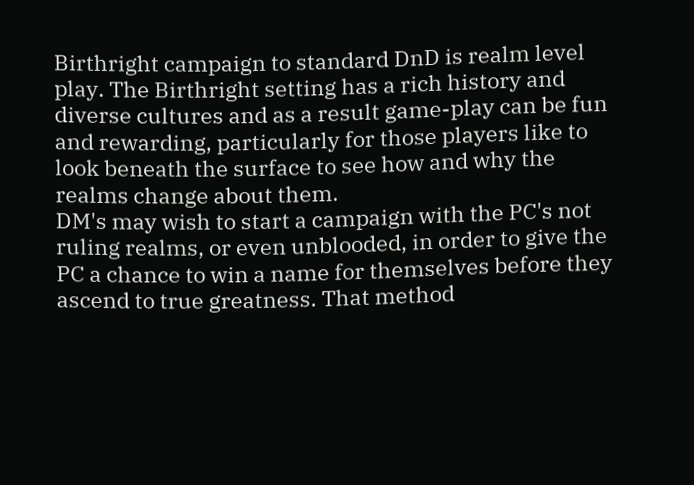Birthright campaign to standard DnD is realm level play. The Birthright setting has a rich history and diverse cultures and as a result game-play can be fun and rewarding, particularly for those players like to look beneath the surface to see how and why the realms change about them.
DM's may wish to start a campaign with the PC's not ruling realms, or even unblooded, in order to give the PC a chance to win a name for themselves before they ascend to true greatness. That method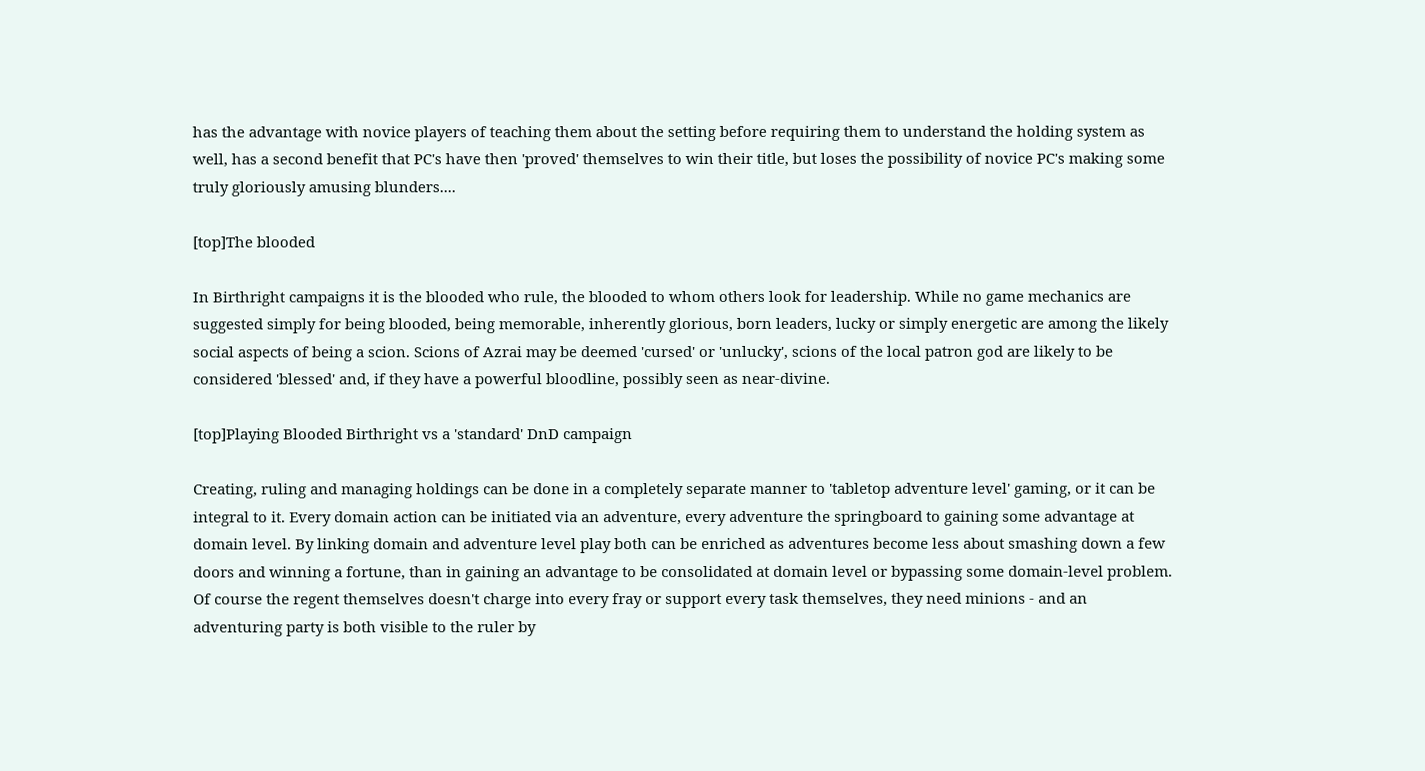has the advantage with novice players of teaching them about the setting before requiring them to understand the holding system as well, has a second benefit that PC's have then 'proved' themselves to win their title, but loses the possibility of novice PC's making some truly gloriously amusing blunders....

[top]The blooded

In Birthright campaigns it is the blooded who rule, the blooded to whom others look for leadership. While no game mechanics are suggested simply for being blooded, being memorable, inherently glorious, born leaders, lucky or simply energetic are among the likely social aspects of being a scion. Scions of Azrai may be deemed 'cursed' or 'unlucky', scions of the local patron god are likely to be considered 'blessed' and, if they have a powerful bloodline, possibly seen as near-divine.

[top]Playing Blooded Birthright vs a 'standard' DnD campaign

Creating, ruling and managing holdings can be done in a completely separate manner to 'tabletop adventure level' gaming, or it can be integral to it. Every domain action can be initiated via an adventure, every adventure the springboard to gaining some advantage at domain level. By linking domain and adventure level play both can be enriched as adventures become less about smashing down a few doors and winning a fortune, than in gaining an advantage to be consolidated at domain level or bypassing some domain-level problem. Of course the regent themselves doesn't charge into every fray or support every task themselves, they need minions - and an adventuring party is both visible to the ruler by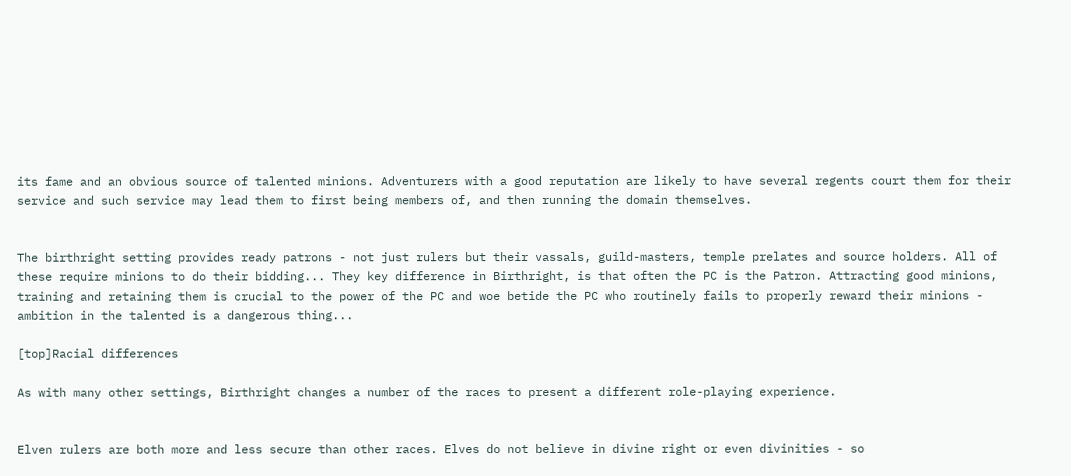its fame and an obvious source of talented minions. Adventurers with a good reputation are likely to have several regents court them for their service and such service may lead them to first being members of, and then running the domain themselves.


The birthright setting provides ready patrons - not just rulers but their vassals, guild-masters, temple prelates and source holders. All of these require minions to do their bidding... They key difference in Birthright, is that often the PC is the Patron. Attracting good minions, training and retaining them is crucial to the power of the PC and woe betide the PC who routinely fails to properly reward their minions - ambition in the talented is a dangerous thing...

[top]Racial differences

As with many other settings, Birthright changes a number of the races to present a different role-playing experience.


Elven rulers are both more and less secure than other races. Elves do not believe in divine right or even divinities - so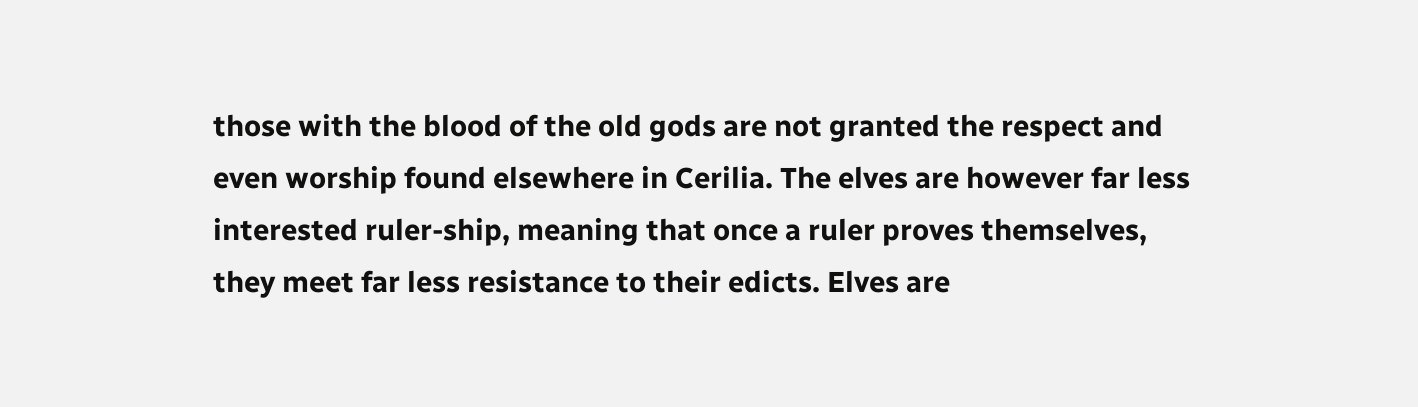those with the blood of the old gods are not granted the respect and even worship found elsewhere in Cerilia. The elves are however far less interested ruler-ship, meaning that once a ruler proves themselves, they meet far less resistance to their edicts. Elves are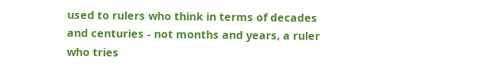used to rulers who think in terms of decades and centuries - not months and years, a ruler who tries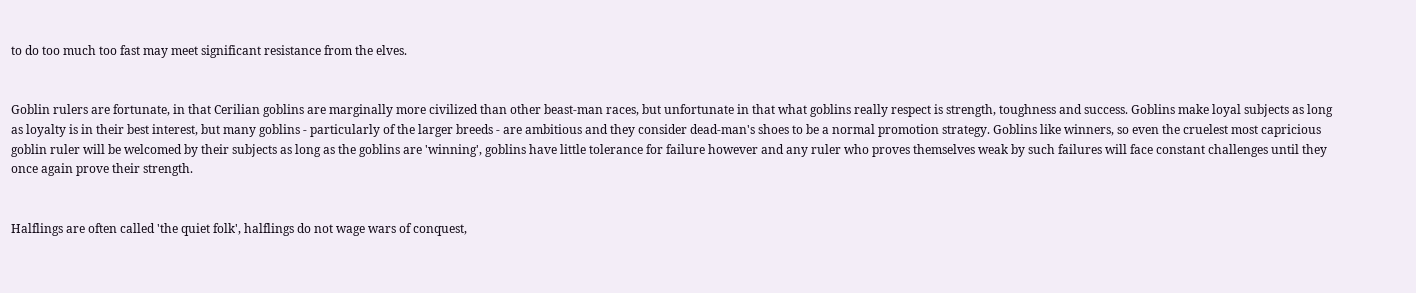to do too much too fast may meet significant resistance from the elves.


Goblin rulers are fortunate, in that Cerilian goblins are marginally more civilized than other beast-man races, but unfortunate in that what goblins really respect is strength, toughness and success. Goblins make loyal subjects as long as loyalty is in their best interest, but many goblins - particularly of the larger breeds - are ambitious and they consider dead-man's shoes to be a normal promotion strategy. Goblins like winners, so even the cruelest most capricious goblin ruler will be welcomed by their subjects as long as the goblins are 'winning', goblins have little tolerance for failure however and any ruler who proves themselves weak by such failures will face constant challenges until they once again prove their strength.


Halflings are often called 'the quiet folk', halflings do not wage wars of conquest,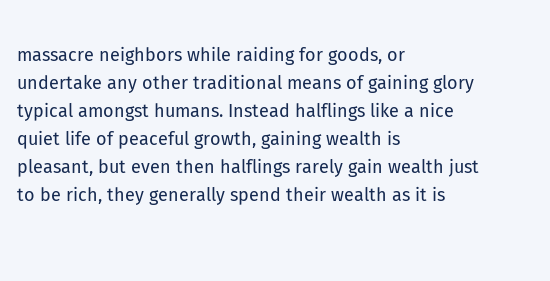massacre neighbors while raiding for goods, or undertake any other traditional means of gaining glory typical amongst humans. Instead halflings like a nice quiet life of peaceful growth, gaining wealth is pleasant, but even then halflings rarely gain wealth just to be rich, they generally spend their wealth as it is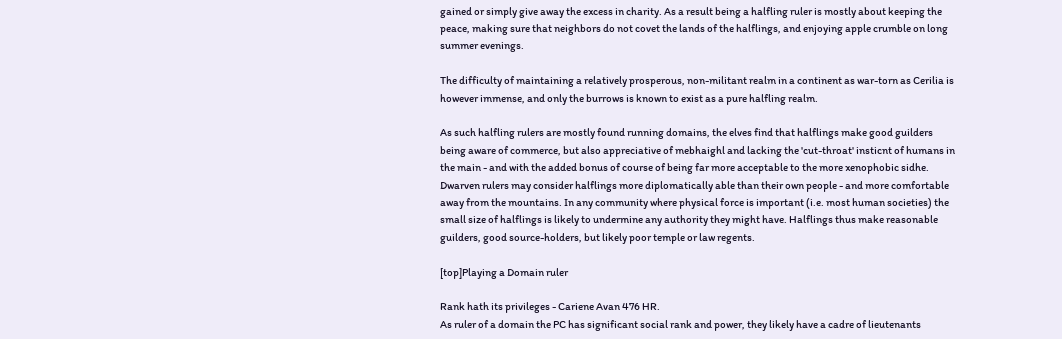gained or simply give away the excess in charity. As a result being a halfling ruler is mostly about keeping the peace, making sure that neighbors do not covet the lands of the halflings, and enjoying apple crumble on long summer evenings.

The difficulty of maintaining a relatively prosperous, non-militant realm in a continent as war-torn as Cerilia is however immense, and only the burrows is known to exist as a pure halfling realm.

As such halfling rulers are mostly found running domains, the elves find that halflings make good guilders being aware of commerce, but also appreciative of mebhaighl and lacking the 'cut-throat' insticnt of humans in the main - and with the added bonus of course of being far more acceptable to the more xenophobic sidhe. Dwarven rulers may consider halflings more diplomatically able than their own people - and more comfortable away from the mountains. In any community where physical force is important (i.e. most human societies) the small size of halflings is likely to undermine any authority they might have. Halflings thus make reasonable guilders, good source-holders, but likely poor temple or law regents.

[top]Playing a Domain ruler

Rank hath its privileges - Cariene Avan 476 HR.
As ruler of a domain the PC has significant social rank and power, they likely have a cadre of lieutenants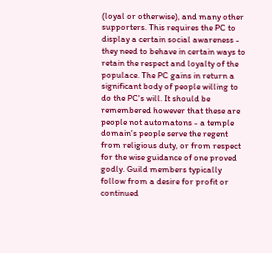(loyal or otherwise), and many other supporters. This requires the PC to display a certain social awareness - they need to behave in certain ways to retain the respect and loyalty of the populace. The PC gains in return a significant body of people willing to do the PC's will. It should be remembered however that these are people not automatons - a temple domain's people serve the regent from religious duty, or from respect for the wise guidance of one proved godly. Guild members typically follow from a desire for profit or continued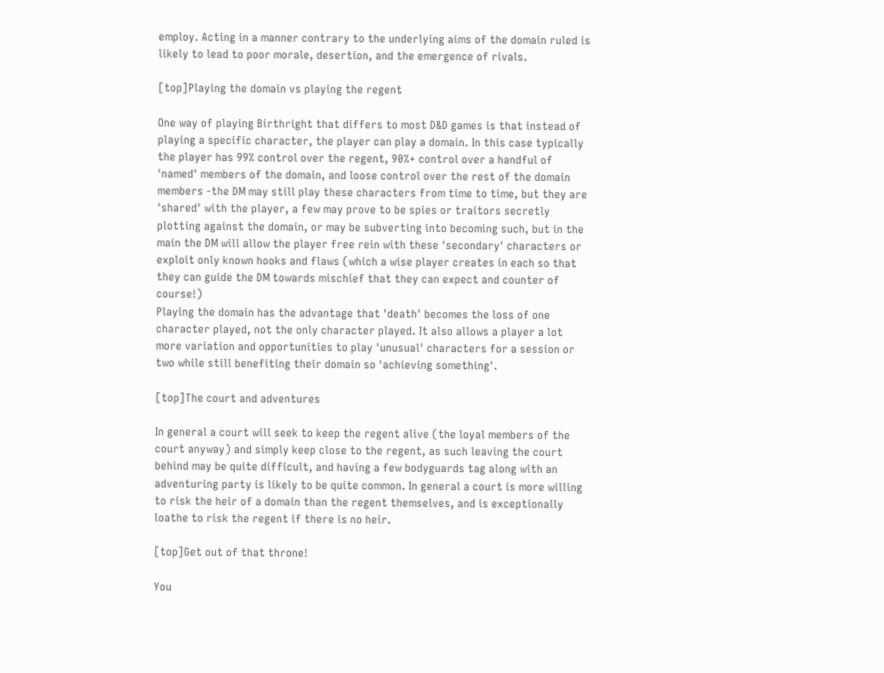employ. Acting in a manner contrary to the underlying aims of the domain ruled is likely to lead to poor morale, desertion, and the emergence of rivals.

[top]Playing the domain vs playing the regent

One way of playing Birthright that differs to most D&D games is that instead of playing a specific character, the player can play a domain. In this case typically the player has 99% control over the regent, 90%+ control over a handful of 'named' members of the domain, and loose control over the rest of the domain members -the DM may still play these characters from time to time, but they are 'shared' with the player, a few may prove to be spies or traitors secretly plotting against the domain, or may be subverting into becoming such, but in the main the DM will allow the player free rein with these 'secondary' characters or exploit only known hooks and flaws (which a wise player creates in each so that they can guide the DM towards mischief that they can expect and counter of course!)
Playing the domain has the advantage that 'death' becomes the loss of one character played, not the only character played. It also allows a player a lot more variation and opportunities to play 'unusual' characters for a session or two while still benefiting their domain so 'achieving something'.

[top]The court and adventures

In general a court will seek to keep the regent alive (the loyal members of the court anyway) and simply keep close to the regent, as such leaving the court behind may be quite difficult, and having a few bodyguards tag along with an adventuring party is likely to be quite common. In general a court is more willing to risk the heir of a domain than the regent themselves, and is exceptionally loathe to risk the regent if there is no heir.

[top]Get out of that throne!

You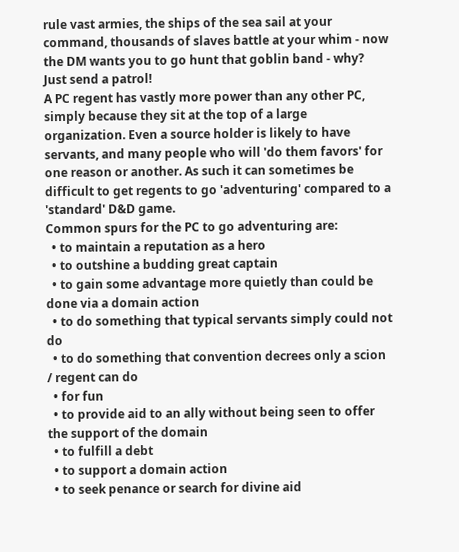rule vast armies, the ships of the sea sail at your command, thousands of slaves battle at your whim - now the DM wants you to go hunt that goblin band - why? Just send a patrol!
A PC regent has vastly more power than any other PC, simply because they sit at the top of a large organization. Even a source holder is likely to have servants, and many people who will 'do them favors' for one reason or another. As such it can sometimes be difficult to get regents to go 'adventuring' compared to a 'standard' D&D game.
Common spurs for the PC to go adventuring are:
  • to maintain a reputation as a hero
  • to outshine a budding great captain
  • to gain some advantage more quietly than could be done via a domain action
  • to do something that typical servants simply could not do
  • to do something that convention decrees only a scion / regent can do
  • for fun
  • to provide aid to an ally without being seen to offer the support of the domain
  • to fulfill a debt
  • to support a domain action
  • to seek penance or search for divine aid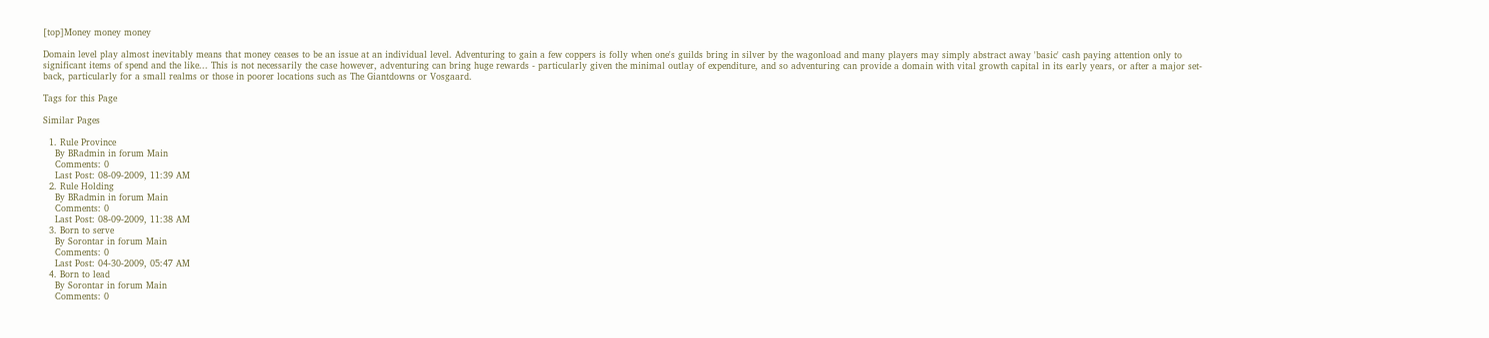[top]Money money money

Domain level play almost inevitably means that money ceases to be an issue at an individual level. Adventuring to gain a few coppers is folly when one's guilds bring in silver by the wagonload and many players may simply abstract away 'basic' cash paying attention only to significant items of spend and the like... This is not necessarily the case however, adventuring can bring huge rewards - particularly given the minimal outlay of expenditure, and so adventuring can provide a domain with vital growth capital in its early years, or after a major set-back, particularly for a small realms or those in poorer locations such as The Giantdowns or Vosgaard.

Tags for this Page

Similar Pages

  1. Rule Province
    By BRadmin in forum Main
    Comments: 0
    Last Post: 08-09-2009, 11:39 AM
  2. Rule Holding
    By BRadmin in forum Main
    Comments: 0
    Last Post: 08-09-2009, 11:38 AM
  3. Born to serve
    By Sorontar in forum Main
    Comments: 0
    Last Post: 04-30-2009, 05:47 AM
  4. Born to lead
    By Sorontar in forum Main
    Comments: 0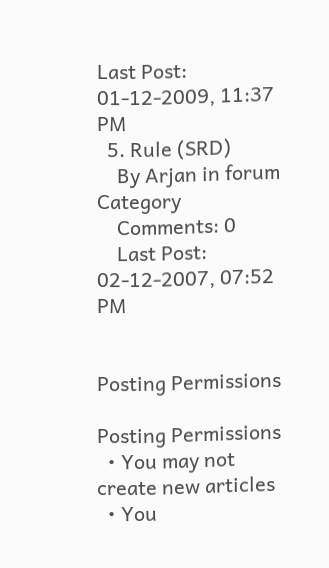Last Post: 01-12-2009, 11:37 PM
  5. Rule (SRD)
    By Arjan in forum Category
    Comments: 0
    Last Post: 02-12-2007, 07:52 PM


Posting Permissions

Posting Permissions
  • You may not create new articles
  • You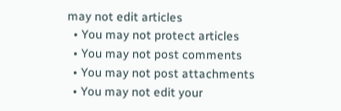may not edit articles
  • You may not protect articles
  • You may not post comments
  • You may not post attachments
  • You may not edit your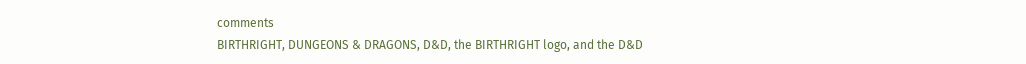comments
BIRTHRIGHT, DUNGEONS & DRAGONS, D&D, the BIRTHRIGHT logo, and the D&D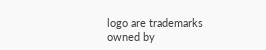logo are trademarks owned by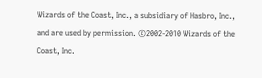Wizards of the Coast, Inc., a subsidiary of Hasbro, Inc., and are used by permission. ©2002-2010 Wizards of the Coast, Inc.